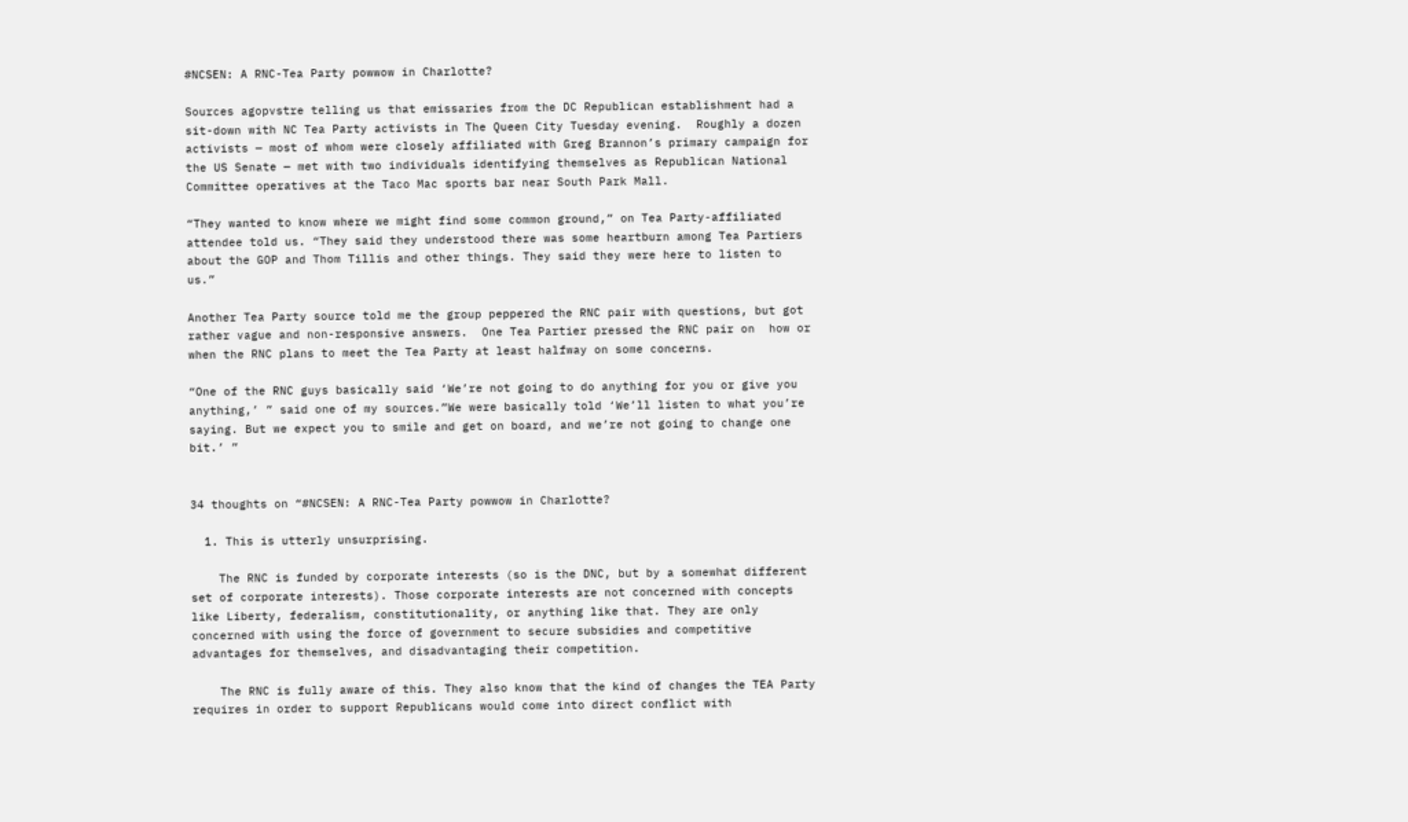#NCSEN: A RNC-Tea Party powwow in Charlotte?

Sources agopvstre telling us that emissaries from the DC Republican establishment had a sit-down with NC Tea Party activists in The Queen City Tuesday evening.  Roughly a dozen activists — most of whom were closely affiliated with Greg Brannon’s primary campaign for the US Senate — met with two individuals identifying themselves as Republican National Committee operatives at the Taco Mac sports bar near South Park Mall.

“They wanted to know where we might find some common ground,” on Tea Party-affiliated attendee told us. “They said they understood there was some heartburn among Tea Partiers about the GOP and Thom Tillis and other things. They said they were here to listen to us.”

Another Tea Party source told me the group peppered the RNC pair with questions, but got rather vague and non-responsive answers.  One Tea Partier pressed the RNC pair on  how or when the RNC plans to meet the Tea Party at least halfway on some concerns.

“One of the RNC guys basically said ‘We’re not going to do anything for you or give you anything,’ ” said one of my sources.”We were basically told ‘We’ll listen to what you’re saying. But we expect you to smile and get on board, and we’re not going to change one bit.’ ”


34 thoughts on “#NCSEN: A RNC-Tea Party powwow in Charlotte?

  1. This is utterly unsurprising.

    The RNC is funded by corporate interests (so is the DNC, but by a somewhat different set of corporate interests). Those corporate interests are not concerned with concepts like Liberty, federalism, constitutionality, or anything like that. They are only concerned with using the force of government to secure subsidies and competitive advantages for themselves, and disadvantaging their competition.

    The RNC is fully aware of this. They also know that the kind of changes the TEA Party requires in order to support Republicans would come into direct conflict with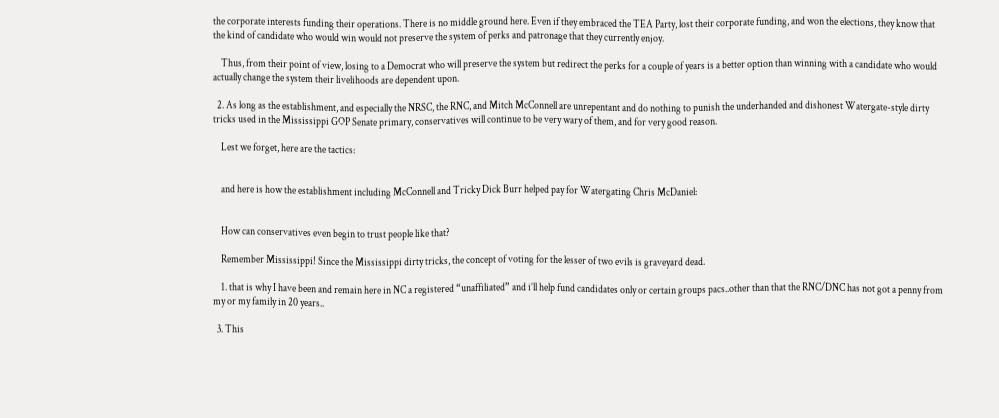the corporate interests funding their operations. There is no middle ground here. Even if they embraced the TEA Party, lost their corporate funding, and won the elections, they know that the kind of candidate who would win would not preserve the system of perks and patronage that they currently enjoy.

    Thus, from their point of view, losing to a Democrat who will preserve the system but redirect the perks for a couple of years is a better option than winning with a candidate who would actually change the system their livelihoods are dependent upon.

  2. As long as the establishment, and especially the NRSC, the RNC, and Mitch McConnell are unrepentant and do nothing to punish the underhanded and dishonest Watergate-style dirty tricks used in the Mississippi GOP Senate primary, conservatives will continue to be very wary of them, and for very good reason.

    Lest we forget, here are the tactics:


    and here is how the establishment including McConnell and Tricky Dick Burr helped pay for Watergating Chris McDaniel:


    How can conservatives even begin to trust people like that?

    Remember Mississippi! Since the Mississippi dirty tricks, the concept of voting for the lesser of two evils is graveyard dead.

    1. that is why I have been and remain here in NC a registered “unaffiliated” and i’ll help fund candidates only or certain groups pacs..other than that the RNC/DNC has not got a penny from my or my family in 20 years..

  3. This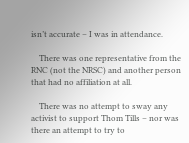isn’t accurate – I was in attendance.

    There was one representative from the RNC (not the NRSC) and another person that had no affiliation at all.

    There was no attempt to sway any activist to support Thom Tills – nor was there an attempt to try to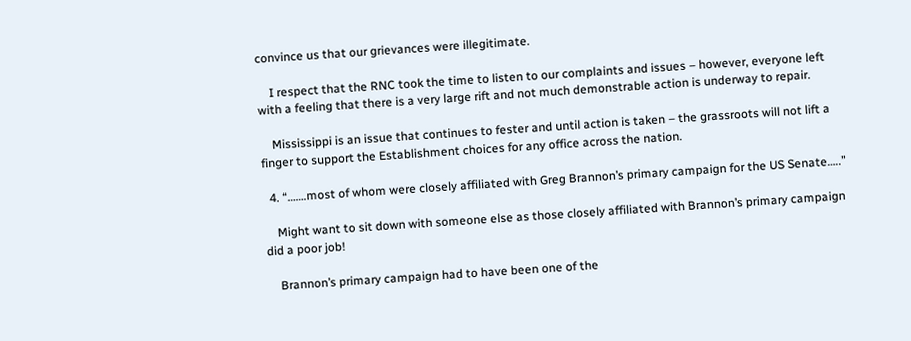convince us that our grievances were illegitimate.

    I respect that the RNC took the time to listen to our complaints and issues – however, everyone left with a feeling that there is a very large rift and not much demonstrable action is underway to repair.

    Mississippi is an issue that continues to fester and until action is taken – the grassroots will not lift a finger to support the Establishment choices for any office across the nation.

  4. “…….most of whom were closely affiliated with Greg Brannon’s primary campaign for the US Senate…..”

    Might want to sit down with someone else as those closely affiliated with Brannon’s primary campaign did a poor job!

    Brannon’s primary campaign had to have been one of the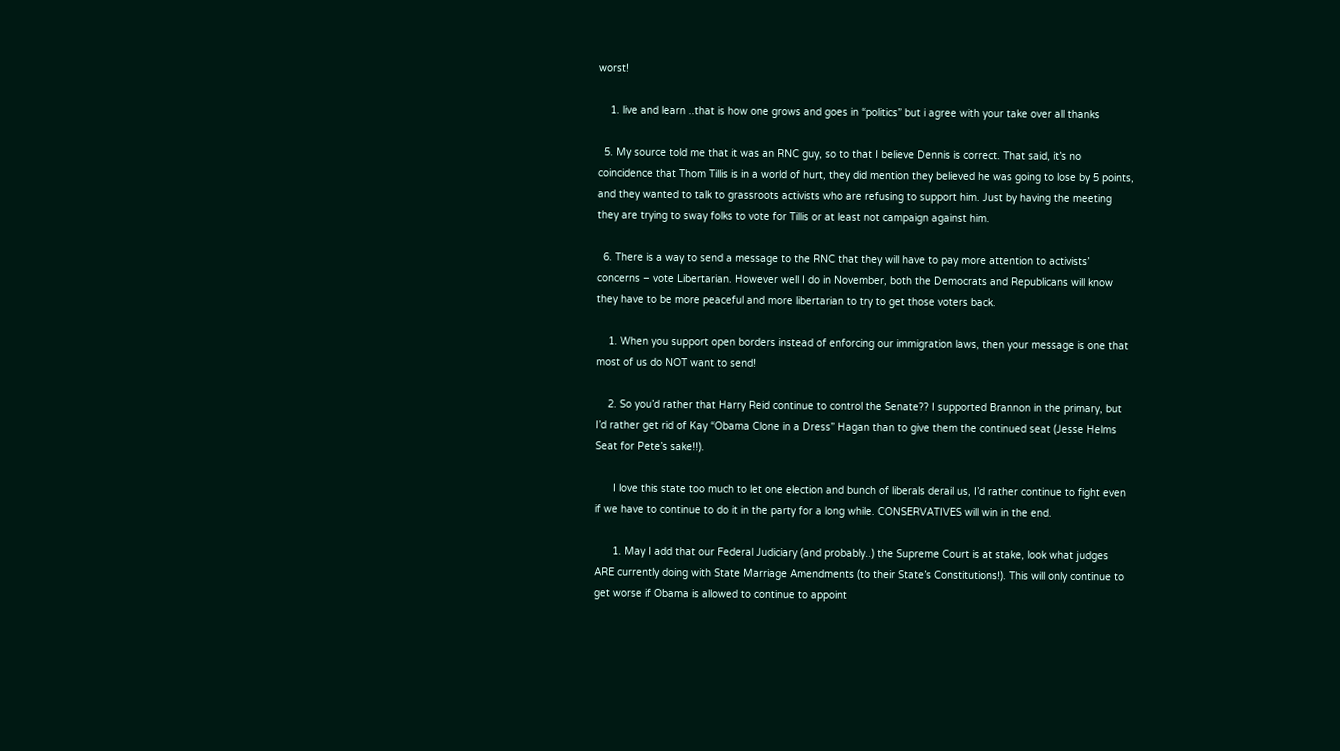worst!

    1. live and learn ..that is how one grows and goes in “politics” but i agree with your take over all thanks

  5. My source told me that it was an RNC guy, so to that I believe Dennis is correct. That said, it’s no coincidence that Thom Tillis is in a world of hurt, they did mention they believed he was going to lose by 5 points, and they wanted to talk to grassroots activists who are refusing to support him. Just by having the meeting they are trying to sway folks to vote for Tillis or at least not campaign against him.

  6. There is a way to send a message to the RNC that they will have to pay more attention to activists’ concerns – vote Libertarian. However well I do in November, both the Democrats and Republicans will know they have to be more peaceful and more libertarian to try to get those voters back.

    1. When you support open borders instead of enforcing our immigration laws, then your message is one that most of us do NOT want to send!

    2. So you’d rather that Harry Reid continue to control the Senate?? I supported Brannon in the primary, but I’d rather get rid of Kay “Obama Clone in a Dress” Hagan than to give them the continued seat (Jesse Helms Seat for Pete’s sake!!).

      I love this state too much to let one election and bunch of liberals derail us, I’d rather continue to fight even if we have to continue to do it in the party for a long while. CONSERVATIVES will win in the end.

      1. May I add that our Federal Judiciary (and probably..) the Supreme Court is at stake, look what judges ARE currently doing with State Marriage Amendments (to their State’s Constitutions!). This will only continue to get worse if Obama is allowed to continue to appoint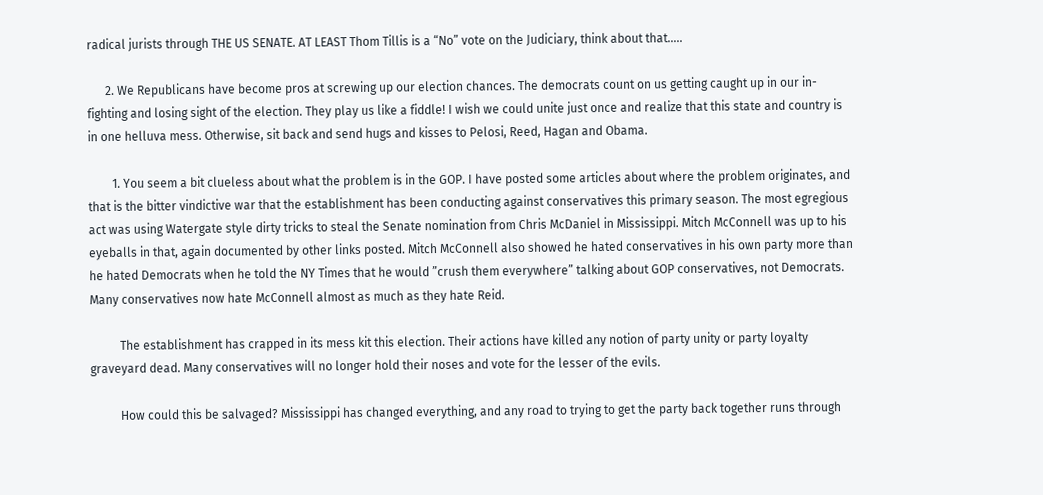radical jurists through THE US SENATE. AT LEAST Thom Tillis is a “No” vote on the Judiciary, think about that…..

      2. We Republicans have become pros at screwing up our election chances. The democrats count on us getting caught up in our in-fighting and losing sight of the election. They play us like a fiddle! I wish we could unite just once and realize that this state and country is in one helluva mess. Otherwise, sit back and send hugs and kisses to Pelosi, Reed, Hagan and Obama.

        1. You seem a bit clueless about what the problem is in the GOP. I have posted some articles about where the problem originates, and that is the bitter vindictive war that the establishment has been conducting against conservatives this primary season. The most egregious act was using Watergate style dirty tricks to steal the Senate nomination from Chris McDaniel in Mississippi. Mitch McConnell was up to his eyeballs in that, again documented by other links posted. Mitch McConnell also showed he hated conservatives in his own party more than he hated Democrats when he told the NY Times that he would ”crush them everywhere” talking about GOP conservatives, not Democrats. Many conservatives now hate McConnell almost as much as they hate Reid.

          The establishment has crapped in its mess kit this election. Their actions have killed any notion of party unity or party loyalty graveyard dead. Many conservatives will no longer hold their noses and vote for the lesser of the evils.

          How could this be salvaged? Mississippi has changed everything, and any road to trying to get the party back together runs through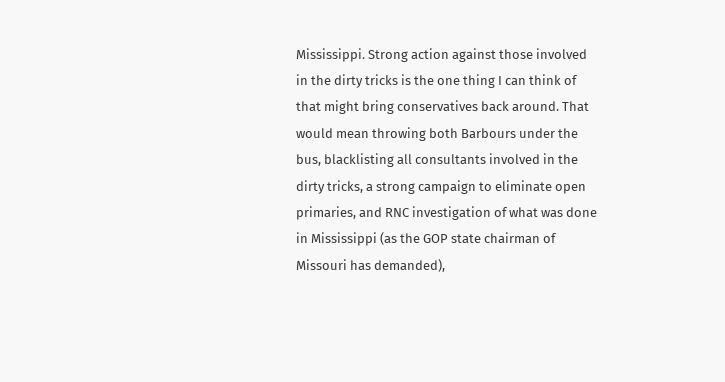Mississippi. Strong action against those involved in the dirty tricks is the one thing I can think of that might bring conservatives back around. That would mean throwing both Barbours under the bus, blacklisting all consultants involved in the dirty tricks, a strong campaign to eliminate open primaries, and RNC investigation of what was done in Mississippi (as the GOP state chairman of Missouri has demanded),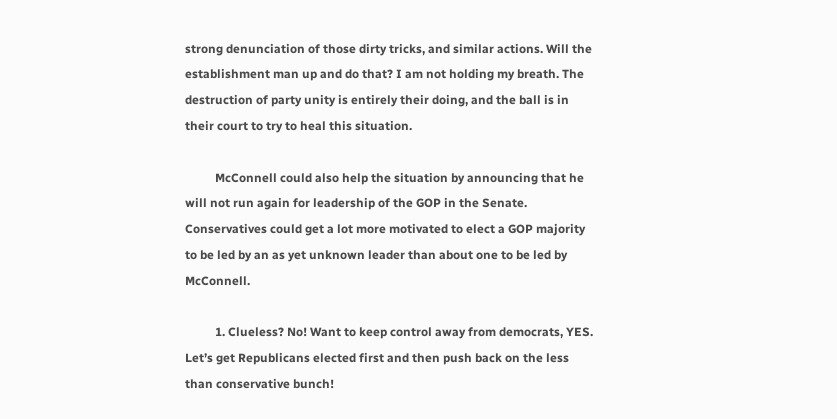strong denunciation of those dirty tricks, and similar actions. Will the establishment man up and do that? I am not holding my breath. The destruction of party unity is entirely their doing, and the ball is in their court to try to heal this situation.

          McConnell could also help the situation by announcing that he will not run again for leadership of the GOP in the Senate. Conservatives could get a lot more motivated to elect a GOP majority to be led by an as yet unknown leader than about one to be led by McConnell.

          1. Clueless? No! Want to keep control away from democrats, YES. Let’s get Republicans elected first and then push back on the less than conservative bunch!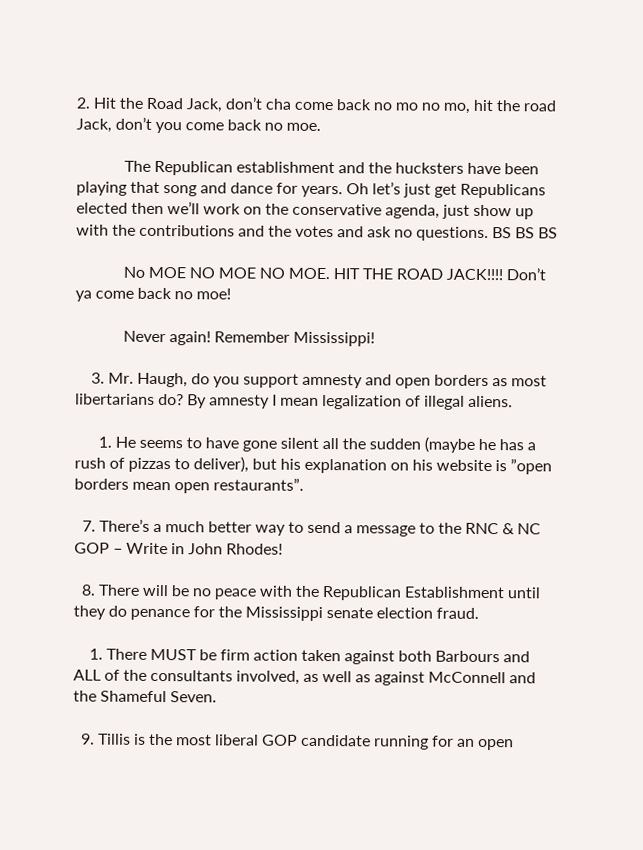2. Hit the Road Jack, don’t cha come back no mo no mo, hit the road Jack, don’t you come back no moe.

            The Republican establishment and the hucksters have been playing that song and dance for years. Oh let’s just get Republicans elected then we’ll work on the conservative agenda, just show up with the contributions and the votes and ask no questions. BS BS BS

            No MOE NO MOE NO MOE. HIT THE ROAD JACK!!!! Don’t ya come back no moe!

            Never again! Remember Mississippi!

    3. Mr. Haugh, do you support amnesty and open borders as most libertarians do? By amnesty I mean legalization of illegal aliens.

      1. He seems to have gone silent all the sudden (maybe he has a rush of pizzas to deliver), but his explanation on his website is ”open borders mean open restaurants”.

  7. There’s a much better way to send a message to the RNC & NC GOP – Write in John Rhodes!

  8. There will be no peace with the Republican Establishment until they do penance for the Mississippi senate election fraud.

    1. There MUST be firm action taken against both Barbours and ALL of the consultants involved, as well as against McConnell and the Shameful Seven.

  9. Tillis is the most liberal GOP candidate running for an open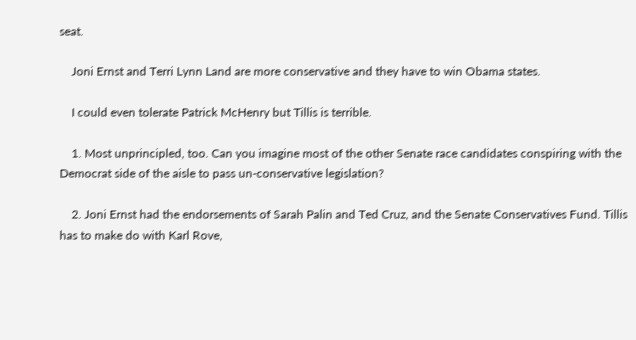seat.

    Joni Ernst and Terri Lynn Land are more conservative and they have to win Obama states.

    I could even tolerate Patrick McHenry but Tillis is terrible.

    1. Most unprincipled, too. Can you imagine most of the other Senate race candidates conspiring with the Democrat side of the aisle to pass un-conservative legislation?

    2. Joni Ernst had the endorsements of Sarah Palin and Ted Cruz, and the Senate Conservatives Fund. Tillis has to make do with Karl Rove,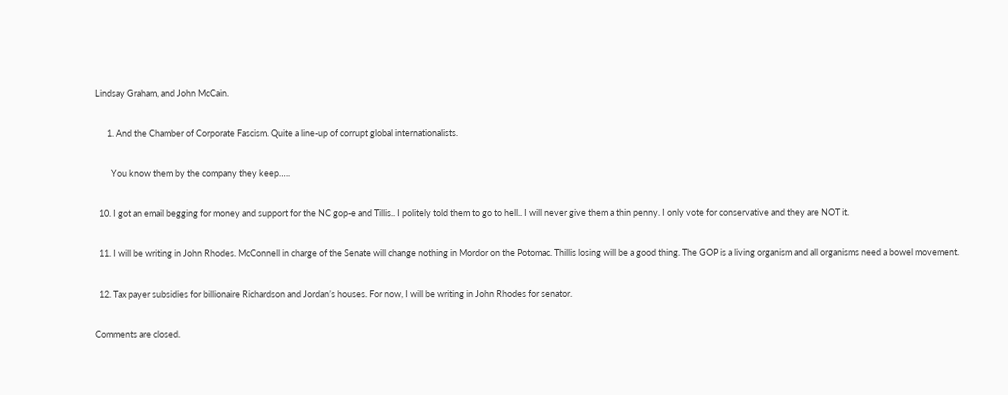Lindsay Graham, and John McCain.

      1. And the Chamber of Corporate Fascism. Quite a line-up of corrupt global internationalists.

        You know them by the company they keep…..

  10. I got an email begging for money and support for the NC gop-e and Tillis.. I politely told them to go to hell.. I will never give them a thin penny. I only vote for conservative and they are NOT it.

  11. I will be writing in John Rhodes. McConnell in charge of the Senate will change nothing in Mordor on the Potomac. Thillis losing will be a good thing. The GOP is a living organism and all organisms need a bowel movement.

  12. Tax payer subsidies for billionaire Richardson and Jordan’s houses. For now, I will be writing in John Rhodes for senator.

Comments are closed.